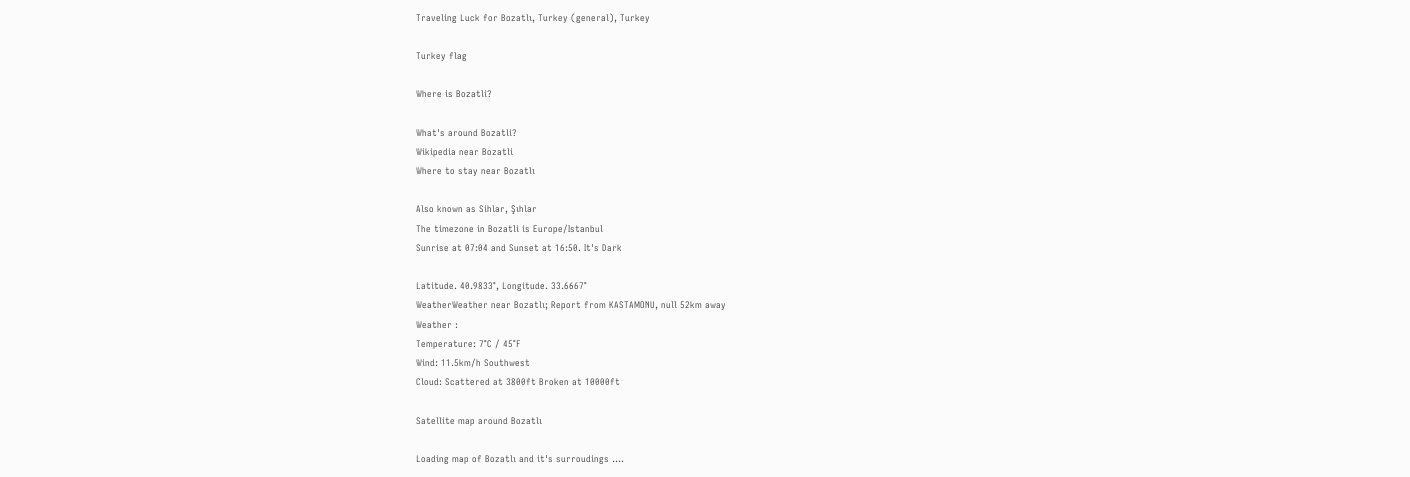Traveling Luck for Bozatlı, Turkey (general), Turkey

Turkey flag

Where is Bozatli?

What's around Bozatli?
Wikipedia near Bozatli
Where to stay near Bozatlı

Also known as Sihlar, Şıhlar
The timezone in Bozatli is Europe/Istanbul
Sunrise at 07:04 and Sunset at 16:50. It's Dark

Latitude. 40.9833°, Longitude. 33.6667°
WeatherWeather near Bozatlı; Report from KASTAMONU, null 52km away
Weather :
Temperature: 7°C / 45°F
Wind: 11.5km/h Southwest
Cloud: Scattered at 3800ft Broken at 10000ft

Satellite map around Bozatlı

Loading map of Bozatlı and it's surroudings ....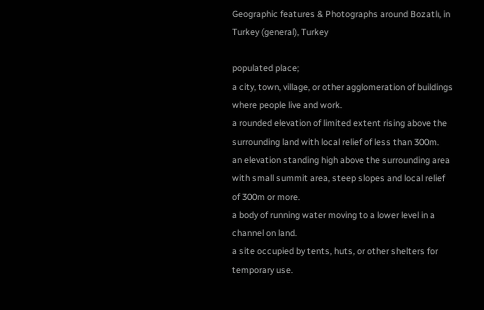Geographic features & Photographs around Bozatlı, in Turkey (general), Turkey

populated place;
a city, town, village, or other agglomeration of buildings where people live and work.
a rounded elevation of limited extent rising above the surrounding land with local relief of less than 300m.
an elevation standing high above the surrounding area with small summit area, steep slopes and local relief of 300m or more.
a body of running water moving to a lower level in a channel on land.
a site occupied by tents, huts, or other shelters for temporary use.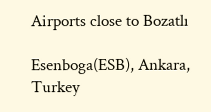Airports close to Bozatlı

Esenboga(ESB), Ankara, Turkey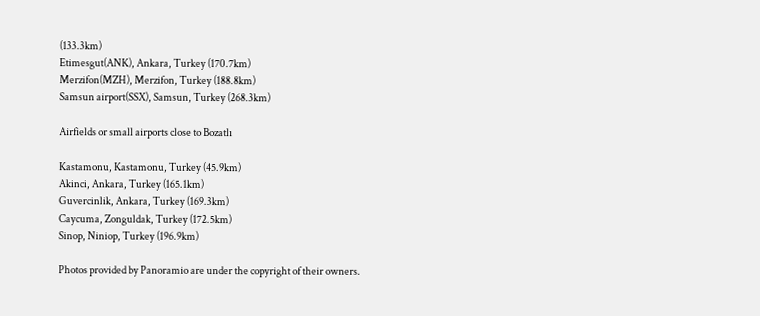(133.3km)
Etimesgut(ANK), Ankara, Turkey (170.7km)
Merzifon(MZH), Merzifon, Turkey (188.8km)
Samsun airport(SSX), Samsun, Turkey (268.3km)

Airfields or small airports close to Bozatlı

Kastamonu, Kastamonu, Turkey (45.9km)
Akinci, Ankara, Turkey (165.1km)
Guvercinlik, Ankara, Turkey (169.3km)
Caycuma, Zonguldak, Turkey (172.5km)
Sinop, Niniop, Turkey (196.9km)

Photos provided by Panoramio are under the copyright of their owners.